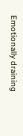Emotionally draining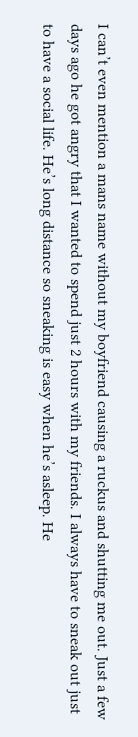I can’t even mention a mans name without my boyfriend causing a ruckus and shutting me out. Just a few days ago he got angry that I wanted to spend just 2 hours with my friends. I always have to sneak out just to have a social life. He’s long distance so sneaking is easy when he’s asleep. He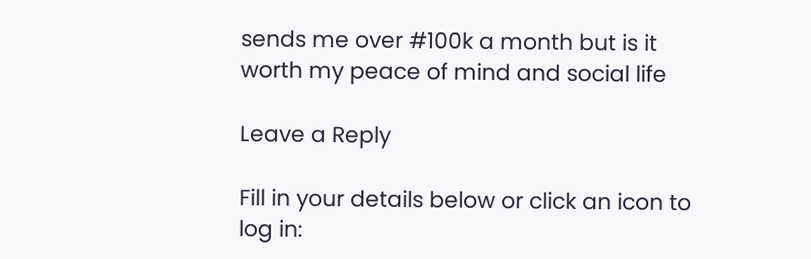sends me over #100k a month but is it worth my peace of mind and social life

Leave a Reply

Fill in your details below or click an icon to log in: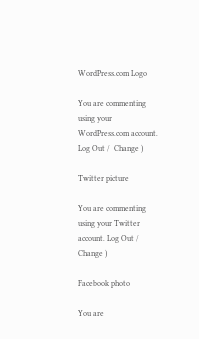WordPress.com Logo

You are commenting using your WordPress.com account. Log Out /  Change )

Twitter picture

You are commenting using your Twitter account. Log Out /  Change )

Facebook photo

You are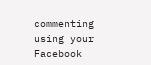commenting using your Facebook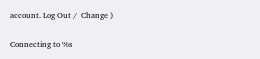account. Log Out /  Change )

Connecting to %s